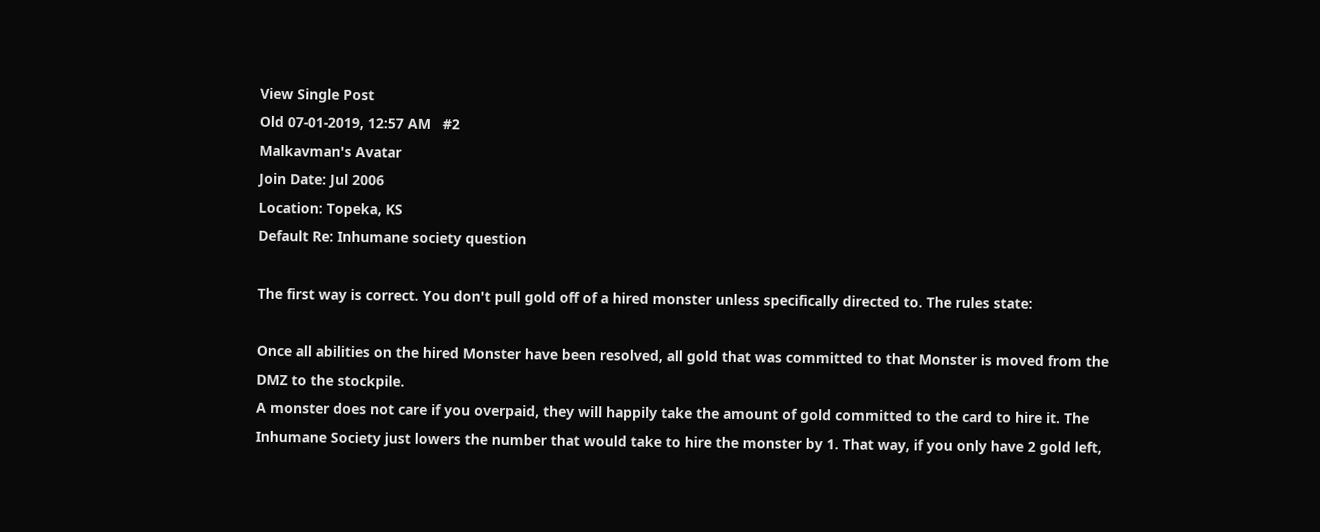View Single Post
Old 07-01-2019, 12:57 AM   #2
Malkavman's Avatar
Join Date: Jul 2006
Location: Topeka, KS
Default Re: Inhumane society question

The first way is correct. You don't pull gold off of a hired monster unless specifically directed to. The rules state:

Once all abilities on the hired Monster have been resolved, all gold that was committed to that Monster is moved from the DMZ to the stockpile.
A monster does not care if you overpaid, they will happily take the amount of gold committed to the card to hire it. The Inhumane Society just lowers the number that would take to hire the monster by 1. That way, if you only have 2 gold left,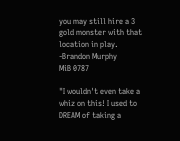you may still hire a 3 gold monster with that location in play.
-Brandon Murphy
MiB 0787

"I wouldn't even take a whiz on this! I used to DREAM of taking a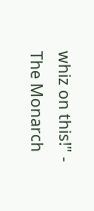whiz on this!" - The Monarch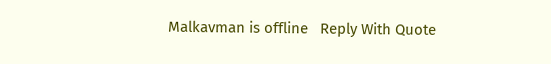Malkavman is offline   Reply With Quote